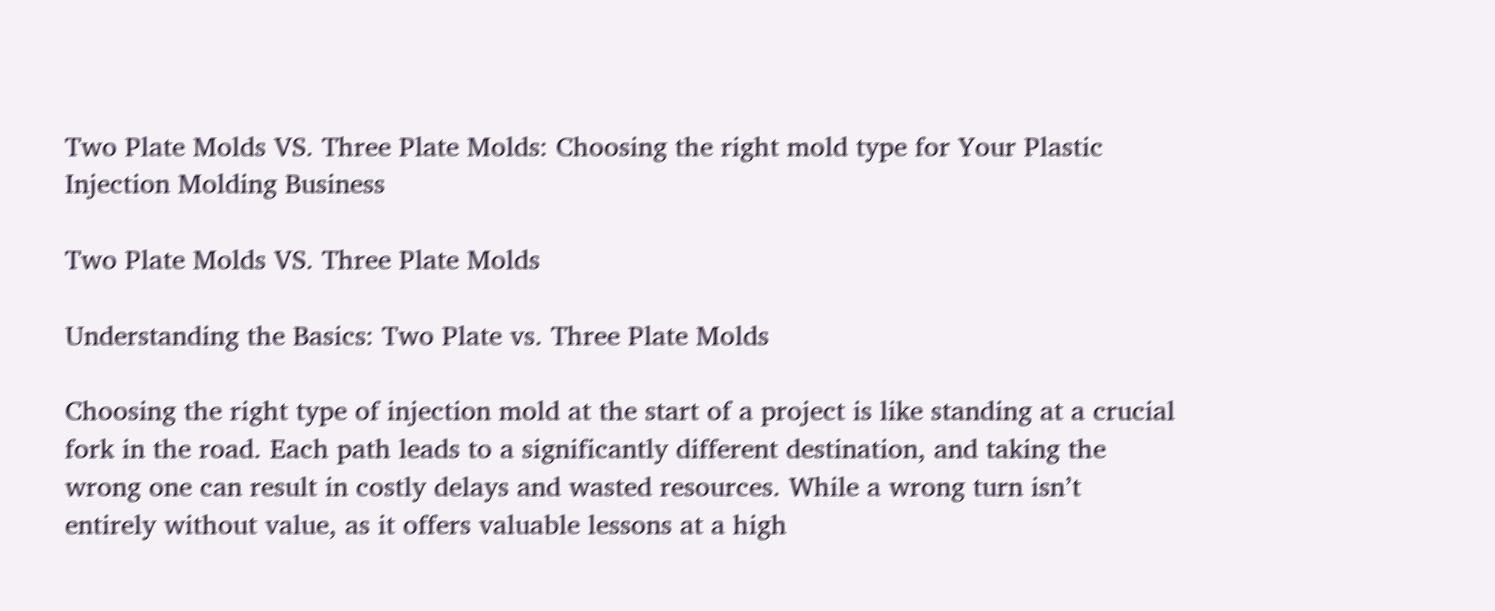Two Plate Molds VS. Three Plate Molds: Choosing the right mold type for Your Plastic Injection Molding Business

Two Plate Molds VS. Three Plate Molds

Understanding the Basics: Two Plate vs. Three Plate Molds

Choosing the right type of injection mold at the start of a project is like standing at a crucial fork in the road. Each path leads to a significantly different destination, and taking the wrong one can result in costly delays and wasted resources. While a wrong turn isn’t entirely without value, as it offers valuable lessons at a high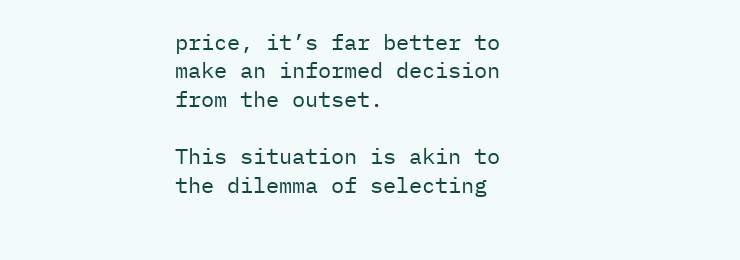price, it’s far better to make an informed decision from the outset.

This situation is akin to the dilemma of selecting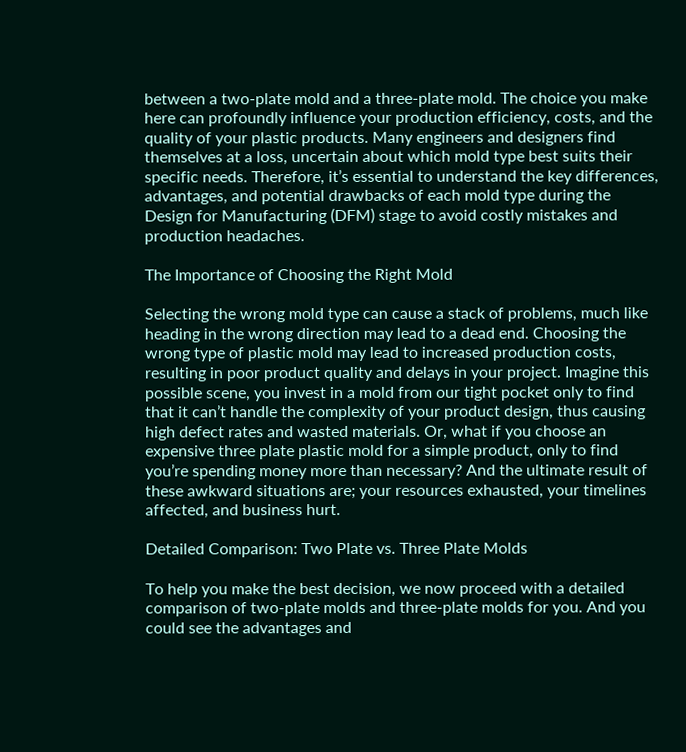between a two-plate mold and a three-plate mold. The choice you make here can profoundly influence your production efficiency, costs, and the quality of your plastic products. Many engineers and designers find themselves at a loss, uncertain about which mold type best suits their specific needs. Therefore, it’s essential to understand the key differences, advantages, and potential drawbacks of each mold type during the Design for Manufacturing (DFM) stage to avoid costly mistakes and production headaches.

The Importance of Choosing the Right Mold

Selecting the wrong mold type can cause a stack of problems, much like heading in the wrong direction may lead to a dead end. Choosing the wrong type of plastic mold may lead to increased production costs, resulting in poor product quality and delays in your project. Imagine this possible scene, you invest in a mold from our tight pocket only to find that it can’t handle the complexity of your product design, thus causing high defect rates and wasted materials. Or, what if you choose an expensive three plate plastic mold for a simple product, only to find you’re spending money more than necessary? And the ultimate result of these awkward situations are; your resources exhausted, your timelines affected, and business hurt.

Detailed Comparison: Two Plate vs. Three Plate Molds

To help you make the best decision, we now proceed with a detailed comparison of two-plate molds and three-plate molds for you. And you could see the advantages and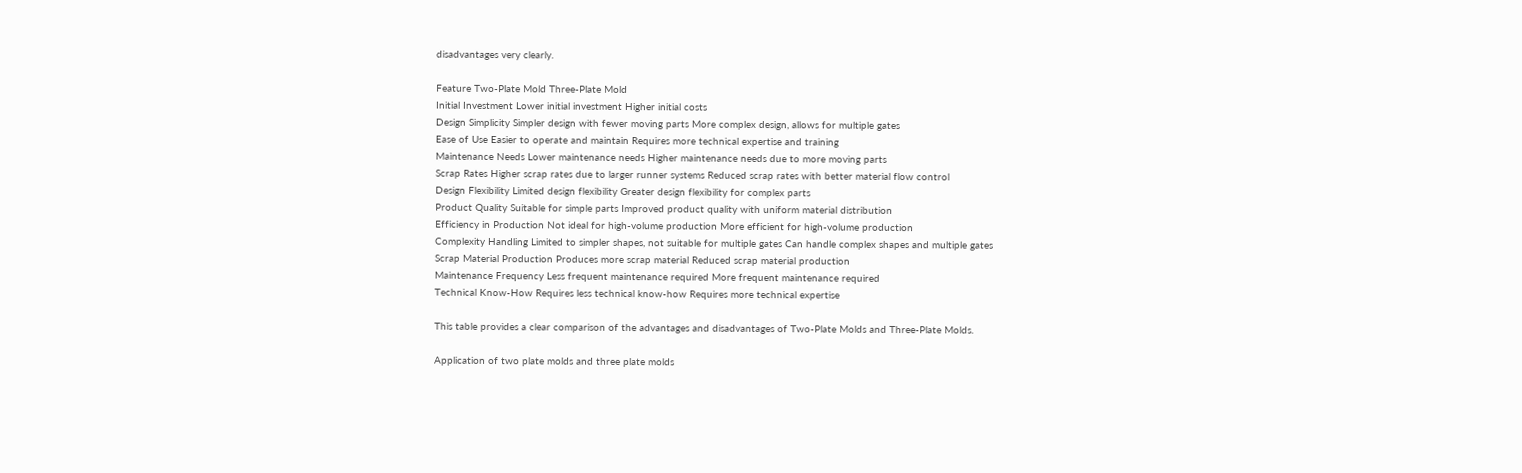disadvantages very clearly.

Feature Two-Plate Mold Three-Plate Mold
Initial Investment Lower initial investment Higher initial costs
Design Simplicity Simpler design with fewer moving parts More complex design, allows for multiple gates
Ease of Use Easier to operate and maintain Requires more technical expertise and training
Maintenance Needs Lower maintenance needs Higher maintenance needs due to more moving parts
Scrap Rates Higher scrap rates due to larger runner systems Reduced scrap rates with better material flow control
Design Flexibility Limited design flexibility Greater design flexibility for complex parts
Product Quality Suitable for simple parts Improved product quality with uniform material distribution
Efficiency in Production Not ideal for high-volume production More efficient for high-volume production
Complexity Handling Limited to simpler shapes, not suitable for multiple gates Can handle complex shapes and multiple gates
Scrap Material Production Produces more scrap material Reduced scrap material production
Maintenance Frequency Less frequent maintenance required More frequent maintenance required
Technical Know-How Requires less technical know-how Requires more technical expertise

This table provides a clear comparison of the advantages and disadvantages of Two-Plate Molds and Three-Plate Molds.

Application of two plate molds and three plate molds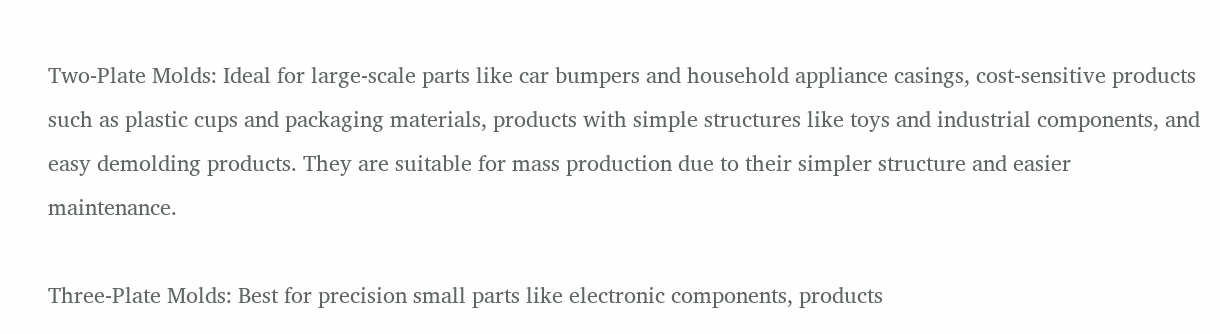Two-Plate Molds: Ideal for large-scale parts like car bumpers and household appliance casings, cost-sensitive products such as plastic cups and packaging materials, products with simple structures like toys and industrial components, and easy demolding products. They are suitable for mass production due to their simpler structure and easier maintenance.

Three-Plate Molds: Best for precision small parts like electronic components, products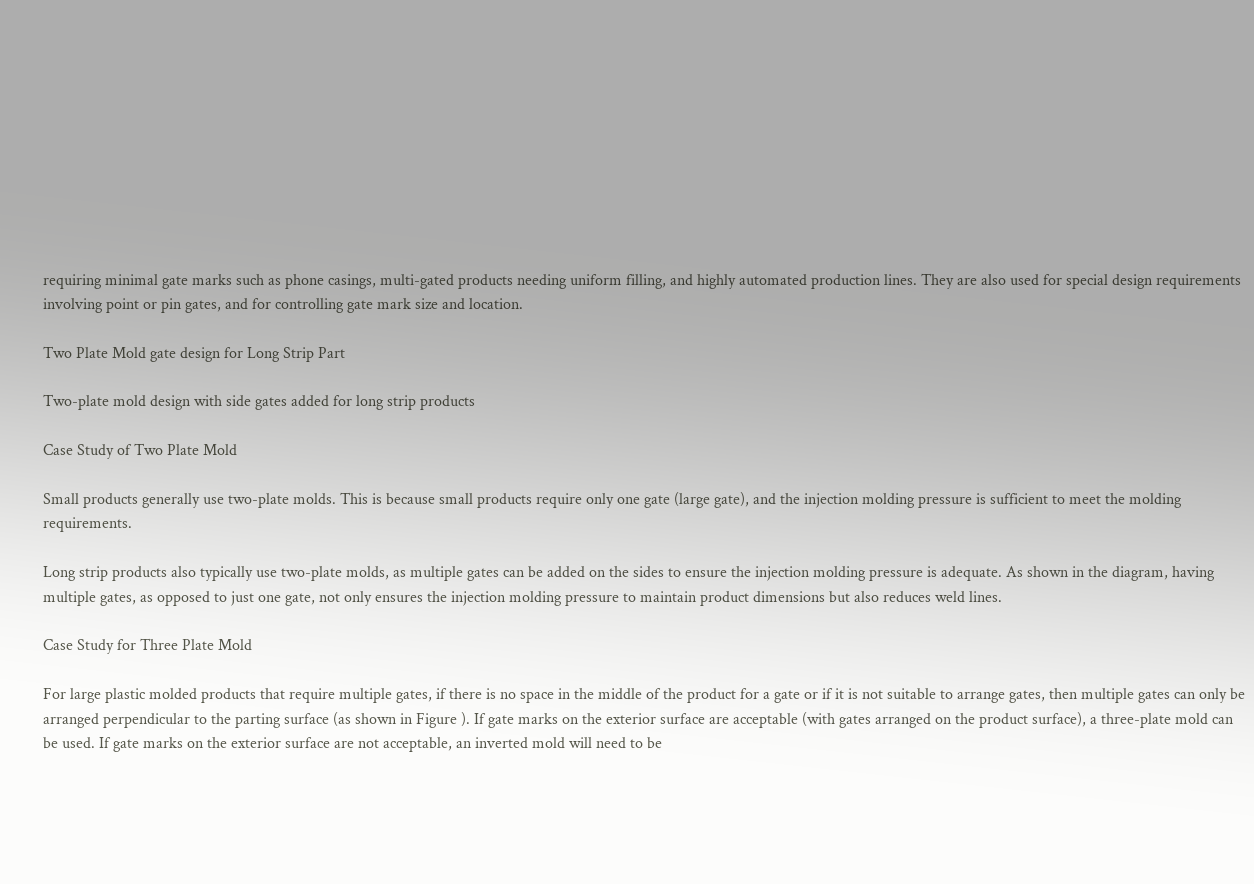requiring minimal gate marks such as phone casings, multi-gated products needing uniform filling, and highly automated production lines. They are also used for special design requirements involving point or pin gates, and for controlling gate mark size and location.

Two Plate Mold gate design for Long Strip Part

Two-plate mold design with side gates added for long strip products

Case Study of Two Plate Mold

Small products generally use two-plate molds. This is because small products require only one gate (large gate), and the injection molding pressure is sufficient to meet the molding requirements.

Long strip products also typically use two-plate molds, as multiple gates can be added on the sides to ensure the injection molding pressure is adequate. As shown in the diagram, having multiple gates, as opposed to just one gate, not only ensures the injection molding pressure to maintain product dimensions but also reduces weld lines.

Case Study for Three Plate Mold

For large plastic molded products that require multiple gates, if there is no space in the middle of the product for a gate or if it is not suitable to arrange gates, then multiple gates can only be arranged perpendicular to the parting surface (as shown in Figure ). If gate marks on the exterior surface are acceptable (with gates arranged on the product surface), a three-plate mold can be used. If gate marks on the exterior surface are not acceptable, an inverted mold will need to be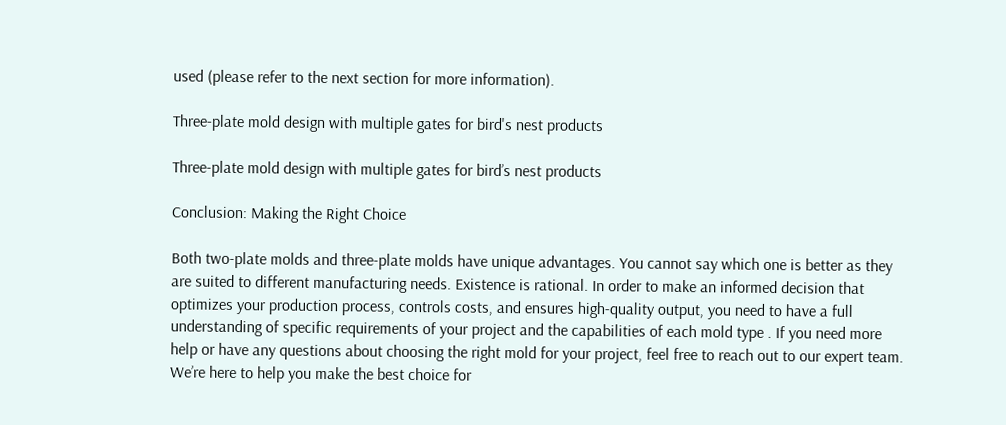used (please refer to the next section for more information).

Three-plate mold design with multiple gates for bird's nest products

Three-plate mold design with multiple gates for bird’s nest products

Conclusion: Making the Right Choice

Both two-plate molds and three-plate molds have unique advantages. You cannot say which one is better as they are suited to different manufacturing needs. Existence is rational. In order to make an informed decision that optimizes your production process, controls costs, and ensures high-quality output, you need to have a full understanding of specific requirements of your project and the capabilities of each mold type . If you need more help or have any questions about choosing the right mold for your project, feel free to reach out to our expert team. We’re here to help you make the best choice for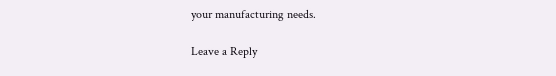your manufacturing needs.

Leave a Reply